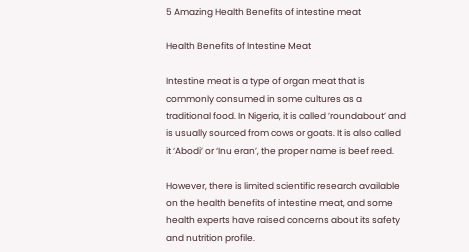5 Amazing Health Benefits of intestine meat

Health Benefits of Intestine Meat

Intestine meat is a type of organ meat that is commonly consumed in some cultures as a traditional food. In Nigeria, it is called ’roundabout’ and is usually sourced from cows or goats. It is also called it ‘Abodi’ or ‘Inu eran’, the proper name is beef reed.

However, there is limited scientific research available on the health benefits of intestine meat, and some health experts have raised concerns about its safety and nutrition profile.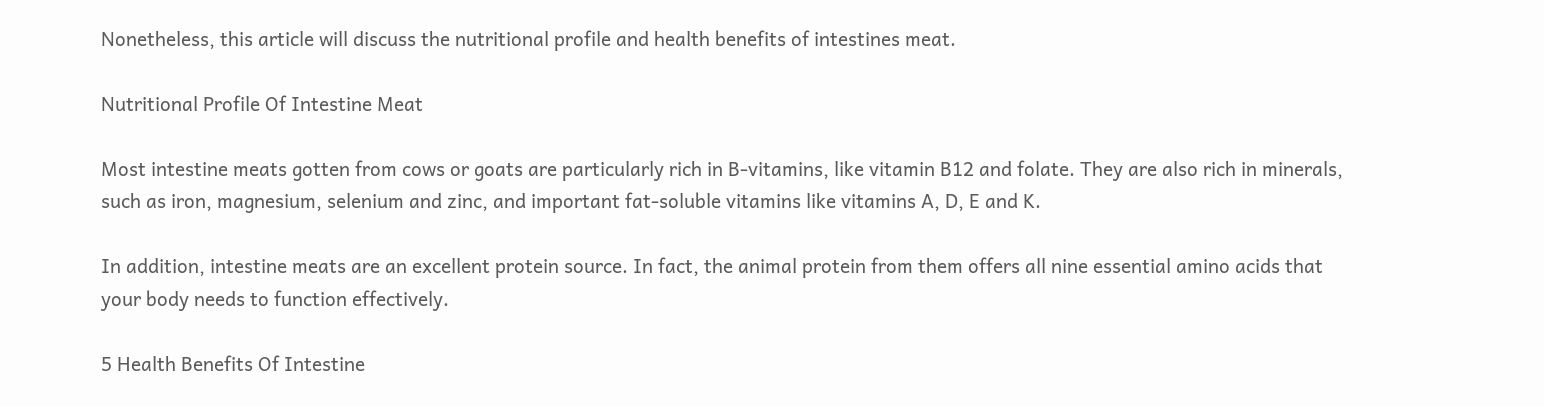Nonetheless, this article will discuss the nutritional profile and health benefits of intestines meat.

Nutritional Profile Of Intestine Meat

Most intestine meats gotten from cows or goats are particularly rich in B-vitamins, like vitamin B12 and folate. They are also rich in minerals, such as iron, magnesium, selenium and zinc, and important fat-soluble vitamins like vitamins A, D, E and K.

In addition, intestine meats are an excellent protein source. In fact, the animal protein from them offers all nine essential amino acids that your body needs to function effectively.

5 Health Benefits Of Intestine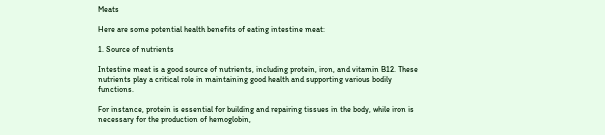Meats

Here are some potential health benefits of eating intestine meat:

1. Source of nutrients

Intestine meat is a good source of nutrients, including protein, iron, and vitamin B12. These nutrients play a critical role in maintaining good health and supporting various bodily functions.

For instance, protein is essential for building and repairing tissues in the body, while iron is necessary for the production of hemoglobin,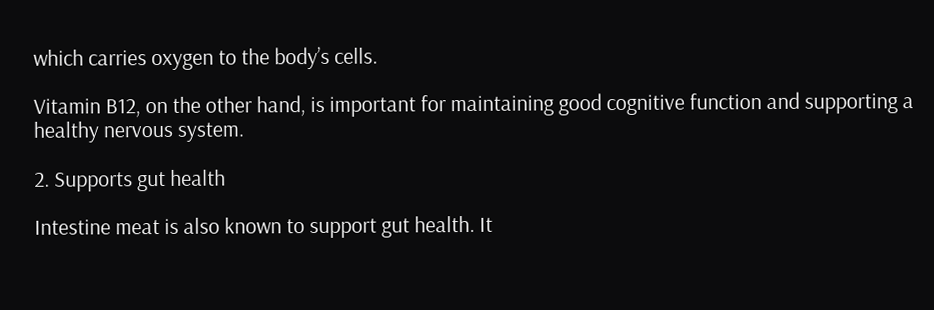which carries oxygen to the body’s cells.

Vitamin B12, on the other hand, is important for maintaining good cognitive function and supporting a healthy nervous system.

2. Supports gut health

Intestine meat is also known to support gut health. It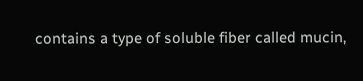contains a type of soluble fiber called mucin,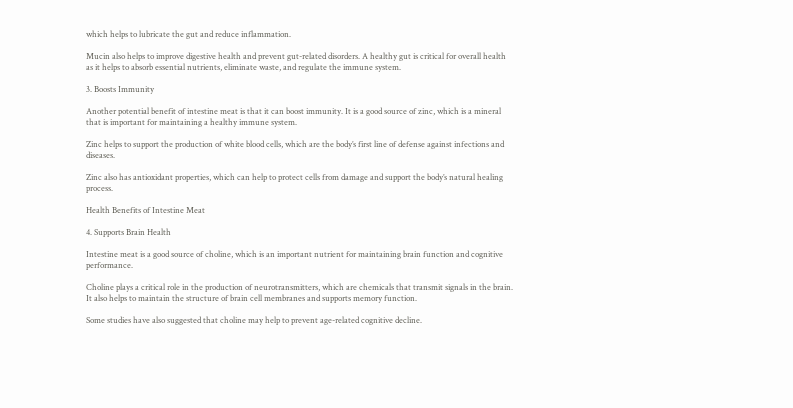which helps to lubricate the gut and reduce inflammation.

Mucin also helps to improve digestive health and prevent gut-related disorders. A healthy gut is critical for overall health as it helps to absorb essential nutrients, eliminate waste, and regulate the immune system.

3. Boosts Immunity

Another potential benefit of intestine meat is that it can boost immunity. It is a good source of zinc, which is a mineral that is important for maintaining a healthy immune system.

Zinc helps to support the production of white blood cells, which are the body’s first line of defense against infections and diseases.

Zinc also has antioxidant properties, which can help to protect cells from damage and support the body’s natural healing process.

Health Benefits of Intestine Meat

4. Supports Brain Health

Intestine meat is a good source of choline, which is an important nutrient for maintaining brain function and cognitive performance.

Choline plays a critical role in the production of neurotransmitters, which are chemicals that transmit signals in the brain. It also helps to maintain the structure of brain cell membranes and supports memory function.

Some studies have also suggested that choline may help to prevent age-related cognitive decline.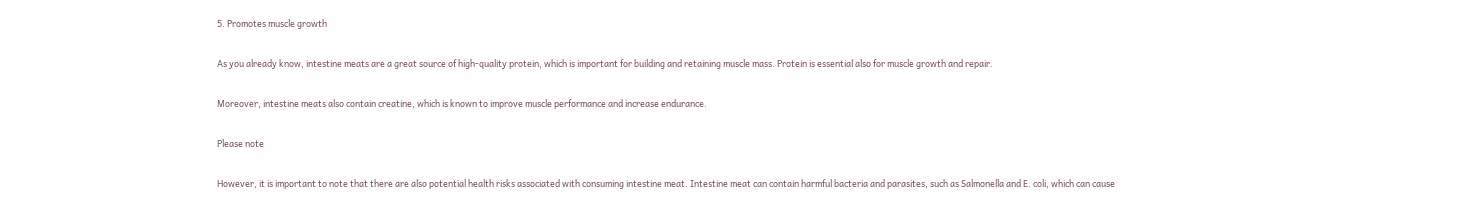5. Promotes muscle growth

As you already know, intestine meats are a great source of high-quality protein, which is important for building and retaining muscle mass. Protein is essential also for muscle growth and repair.

Moreover, intestine meats also contain creatine, which is known to improve muscle performance and increase endurance.

Please note

However, it is important to note that there are also potential health risks associated with consuming intestine meat. Intestine meat can contain harmful bacteria and parasites, such as Salmonella and E. coli, which can cause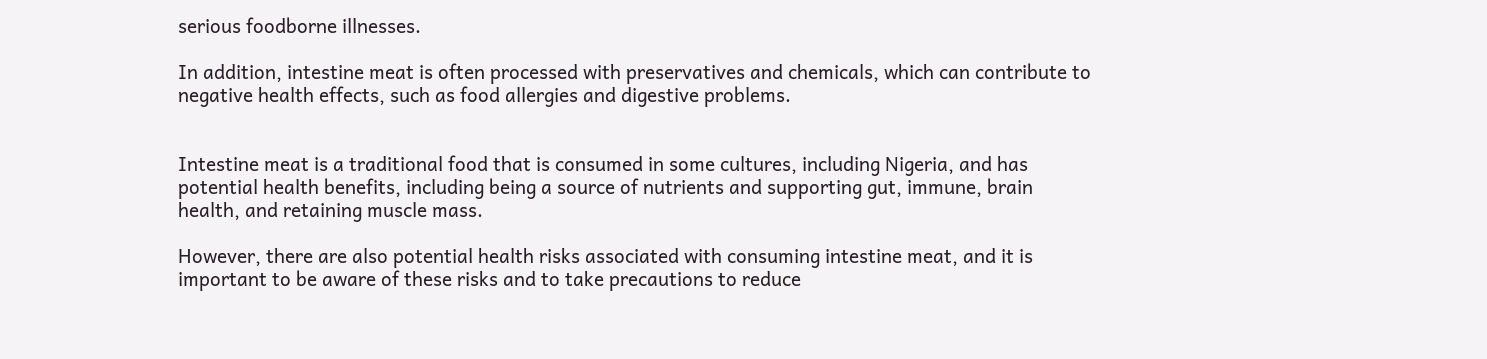serious foodborne illnesses.

In addition, intestine meat is often processed with preservatives and chemicals, which can contribute to negative health effects, such as food allergies and digestive problems.


Intestine meat is a traditional food that is consumed in some cultures, including Nigeria, and has potential health benefits, including being a source of nutrients and supporting gut, immune, brain health, and retaining muscle mass.

However, there are also potential health risks associated with consuming intestine meat, and it is important to be aware of these risks and to take precautions to reduce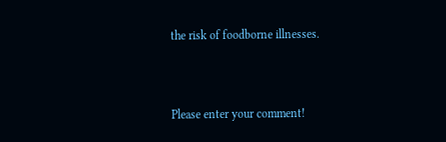the risk of foodborne illnesses.



Please enter your comment!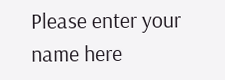Please enter your name here